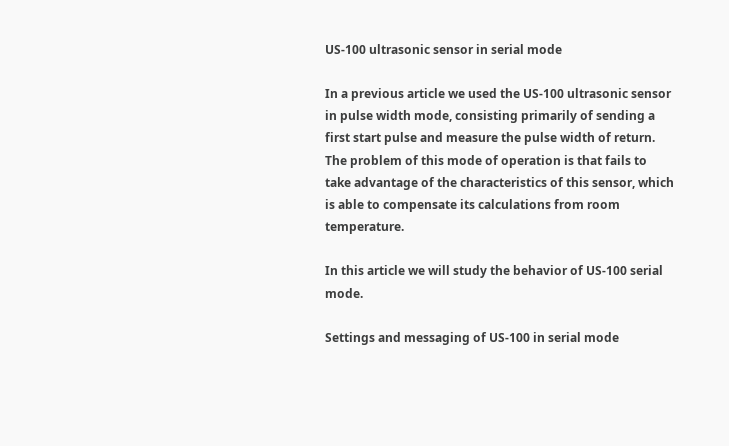US-100 ultrasonic sensor in serial mode

In a previous article we used the US-100 ultrasonic sensor in pulse width mode, consisting primarily of sending a first start pulse and measure the pulse width of return. The problem of this mode of operation is that fails to take advantage of the characteristics of this sensor, which is able to compensate its calculations from room temperature.

In this article we will study the behavior of US-100 serial mode.

Settings and messaging of US-100 in serial mode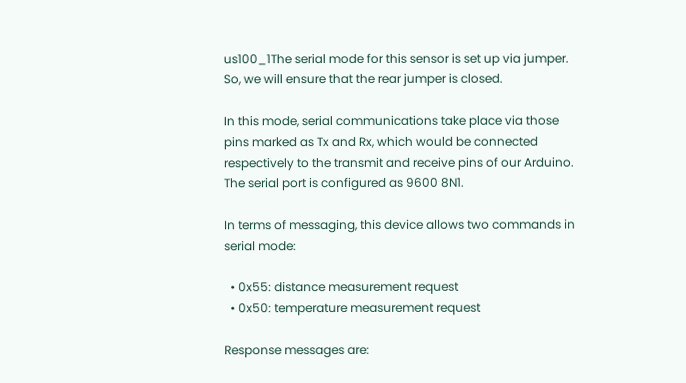us100_1The serial mode for this sensor is set up via jumper. So, we will ensure that the rear jumper is closed.

In this mode, serial communications take place via those pins marked as Tx and Rx, which would be connected respectively to the transmit and receive pins of our Arduino. The serial port is configured as 9600 8N1.

In terms of messaging, this device allows two commands in serial mode:

  • 0x55: distance measurement request
  • 0x50: temperature measurement request

Response messages are: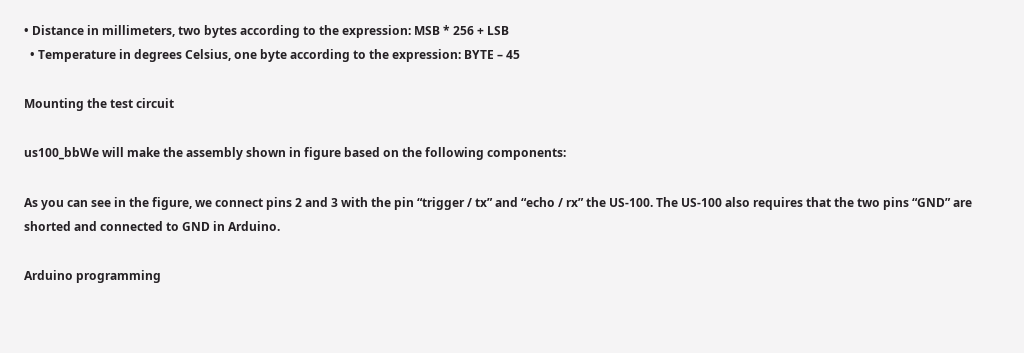• Distance in millimeters, two bytes according to the expression: MSB * 256 + LSB
  • Temperature in degrees Celsius, one byte according to the expression: BYTE – 45

Mounting the test circuit

us100_bbWe will make the assembly shown in figure based on the following components:

As you can see in the figure, we connect pins 2 and 3 with the pin “trigger / tx” and “echo / rx” the US-100. The US-100 also requires that the two pins “GND” are shorted and connected to GND in Arduino.

Arduino programming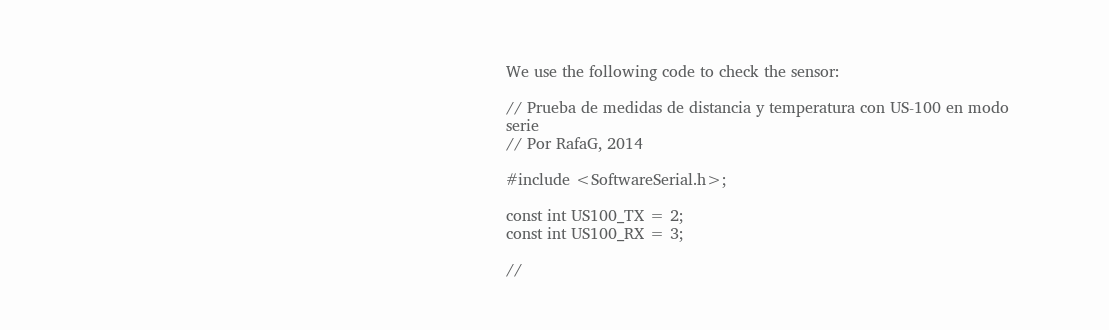We use the following code to check the sensor:

// Prueba de medidas de distancia y temperatura con US-100 en modo serie
// Por RafaG, 2014

#include <SoftwareSerial.h>;

const int US100_TX = 2;
const int US100_RX = 3;

//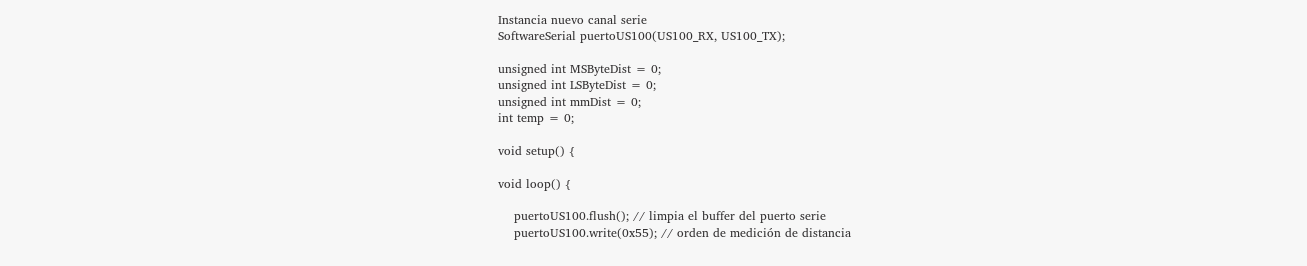Instancia nuevo canal serie
SoftwareSerial puertoUS100(US100_RX, US100_TX);

unsigned int MSByteDist = 0;
unsigned int LSByteDist = 0;
unsigned int mmDist = 0;
int temp = 0;

void setup() {

void loop() {

    puertoUS100.flush(); // limpia el buffer del puerto serie
    puertoUS100.write(0x55); // orden de medición de distancia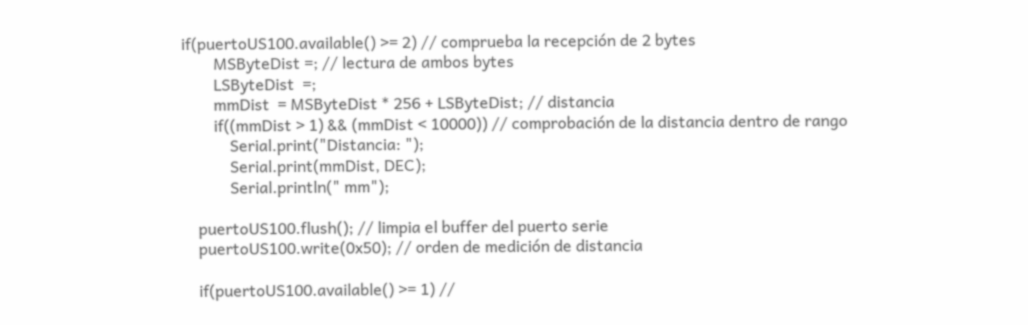if(puertoUS100.available() >= 2) // comprueba la recepción de 2 bytes
        MSByteDist =; // lectura de ambos bytes
        LSByteDist  =;
        mmDist  = MSByteDist * 256 + LSByteDist; // distancia
        if((mmDist > 1) && (mmDist < 10000)) // comprobación de la distancia dentro de rango
            Serial.print("Distancia: ");
            Serial.print(mmDist, DEC);
            Serial.println(" mm");

    puertoUS100.flush(); // limpia el buffer del puerto serie
    puertoUS100.write(0x50); // orden de medición de distancia

    if(puertoUS100.available() >= 1) //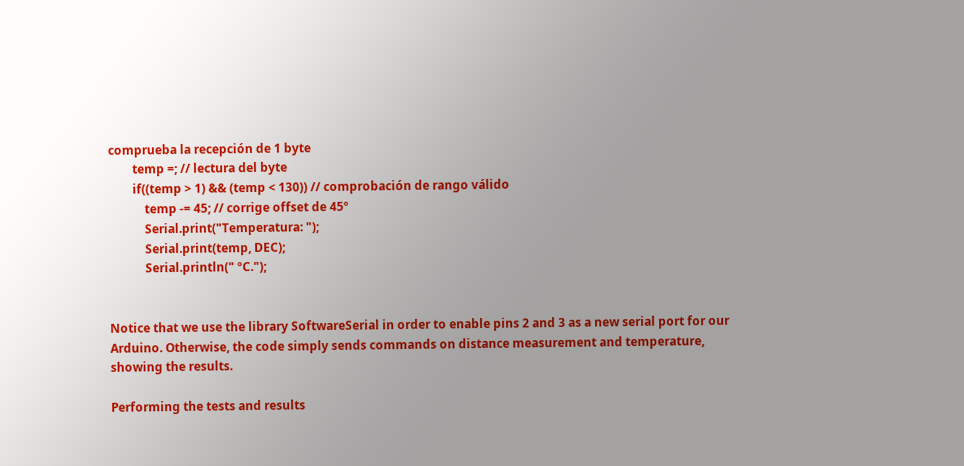comprueba la recepción de 1 byte
        temp =; // lectura del byte
        if((temp > 1) && (temp < 130)) // comprobación de rango válido
            temp -= 45; // corrige offset de 45º
            Serial.print("Temperatura: ");
            Serial.print(temp, DEC);
            Serial.println(" ºC.");


Notice that we use the library SoftwareSerial in order to enable pins 2 and 3 as a new serial port for our Arduino. Otherwise, the code simply sends commands on distance measurement and temperature, showing the results.

Performing the tests and results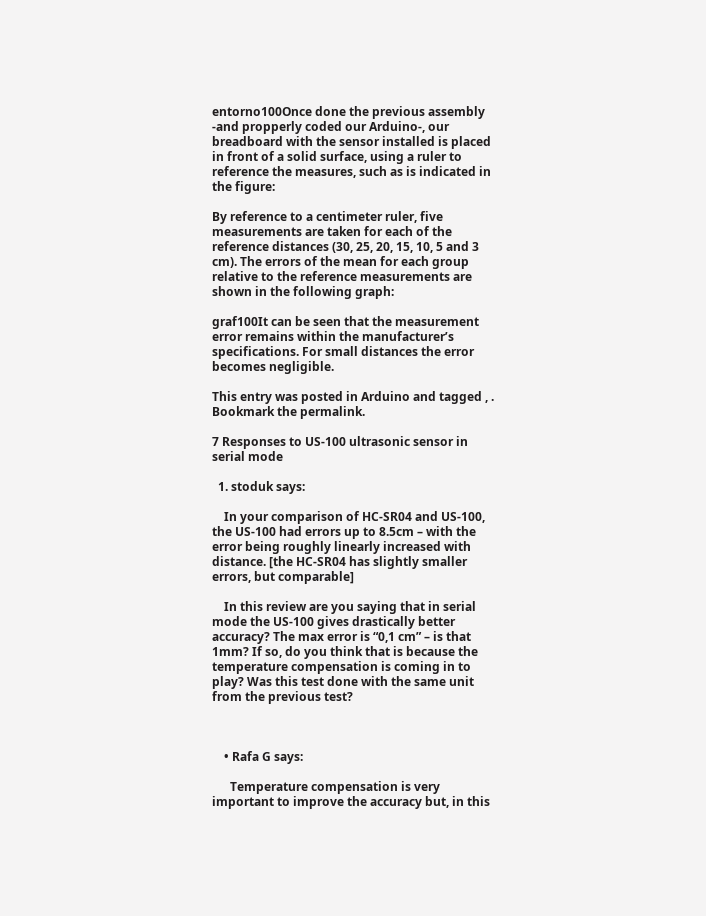entorno100Once done the previous assembly -and propperly coded our Arduino-, our breadboard with the sensor installed is placed in front of a solid surface, using a ruler to reference the measures, such as is indicated in the figure:

By reference to a centimeter ruler, five measurements are taken for each of the reference distances (30, 25, 20, 15, 10, 5 and 3 cm). The errors of the mean for each group relative to the reference measurements are shown in the following graph:

graf100It can be seen that the measurement error remains within the manufacturer’s specifications. For small distances the error becomes negligible.

This entry was posted in Arduino and tagged , . Bookmark the permalink.

7 Responses to US-100 ultrasonic sensor in serial mode

  1. stoduk says:

    In your comparison of HC-SR04 and US-100, the US-100 had errors up to 8.5cm – with the error being roughly linearly increased with distance. [the HC-SR04 has slightly smaller errors, but comparable]

    In this review are you saying that in serial mode the US-100 gives drastically better accuracy? The max error is “0,1 cm” – is that 1mm? If so, do you think that is because the temperature compensation is coming in to play? Was this test done with the same unit from the previous test?



    • Rafa G says:

      Temperature compensation is very important to improve the accuracy but, in this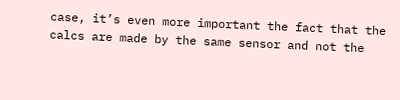case, it’s even more important the fact that the calcs are made by the same sensor and not the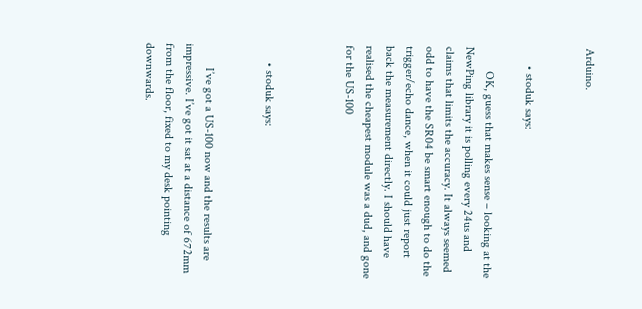Arduino.


      • stoduk says:

        OK, guess that makes sense – looking at the NewPing library it is polling every 24us and claims that limits the accuracy. It always seemed odd to have the SR04 be smart enough to do the trigger/echo dance, when it could just report back the measurement directly. I should have realised the cheapest module was a dud, and gone for the US-100



      • stoduk says:


        I’ve got a US-100 now and the results are impressive. I’ve got it sat at a distance of 672mm from the floor, fixed to my desk pointing downwards.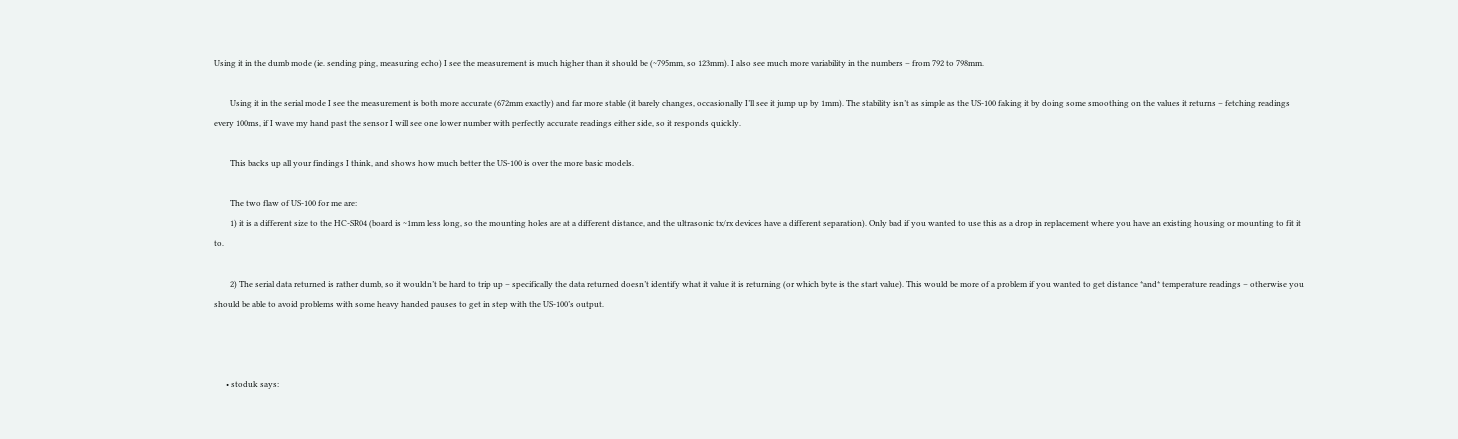Using it in the dumb mode (ie. sending ping, measuring echo) I see the measurement is much higher than it should be (~795mm, so 123mm). I also see much more variability in the numbers – from 792 to 798mm.

        Using it in the serial mode I see the measurement is both more accurate (672mm exactly) and far more stable (it barely changes, occasionally I’ll see it jump up by 1mm). The stability isn’t as simple as the US-100 faking it by doing some smoothing on the values it returns – fetching readings every 100ms, if I wave my hand past the sensor I will see one lower number with perfectly accurate readings either side, so it responds quickly.

        This backs up all your findings I think, and shows how much better the US-100 is over the more basic models.

        The two flaw of US-100 for me are:
        1) it is a different size to the HC-SR04 (board is ~1mm less long, so the mounting holes are at a different distance, and the ultrasonic tx/rx devices have a different separation). Only bad if you wanted to use this as a drop in replacement where you have an existing housing or mounting to fit it to.

        2) The serial data returned is rather dumb, so it wouldn’t be hard to trip up – specifically the data returned doesn’t identify what it value it is returning (or which byte is the start value). This would be more of a problem if you wanted to get distance *and* temperature readings – otherwise you should be able to avoid problems with some heavy handed pauses to get in step with the US-100’s output.



      • stoduk says: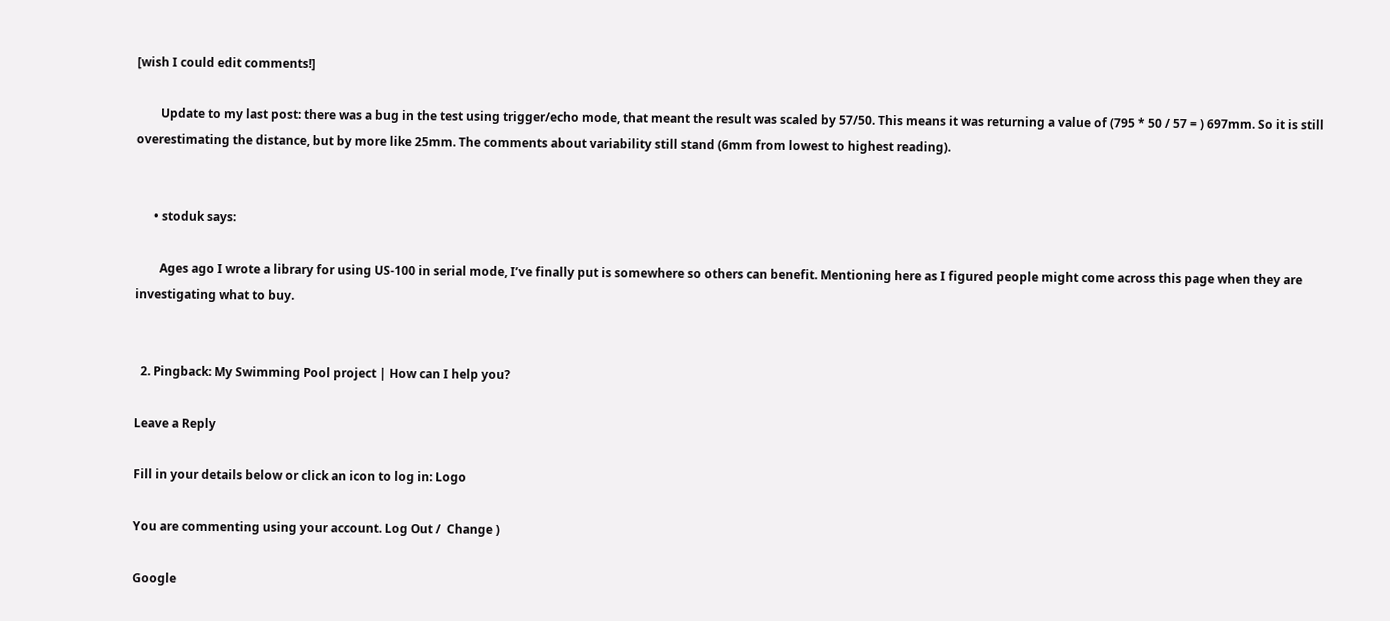[wish I could edit comments!]

        Update to my last post: there was a bug in the test using trigger/echo mode, that meant the result was scaled by 57/50. This means it was returning a value of (795 * 50 / 57 = ) 697mm. So it is still overestimating the distance, but by more like 25mm. The comments about variability still stand (6mm from lowest to highest reading).


      • stoduk says:

        Ages ago I wrote a library for using US-100 in serial mode, I’ve finally put is somewhere so others can benefit. Mentioning here as I figured people might come across this page when they are investigating what to buy.


  2. Pingback: My Swimming Pool project | How can I help you?

Leave a Reply

Fill in your details below or click an icon to log in: Logo

You are commenting using your account. Log Out /  Change )

Google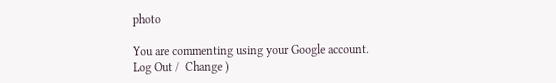photo

You are commenting using your Google account. Log Out /  Change )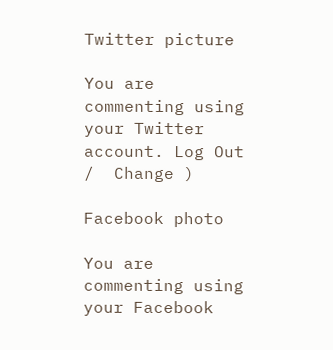Twitter picture

You are commenting using your Twitter account. Log Out /  Change )

Facebook photo

You are commenting using your Facebook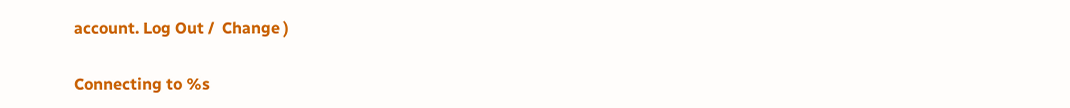account. Log Out /  Change )

Connecting to %s